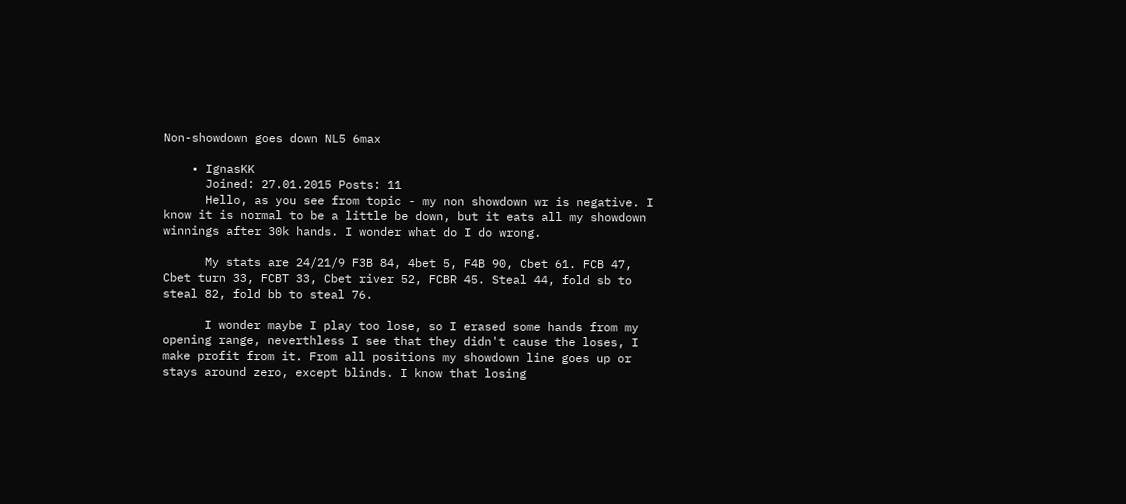Non-showdown goes down NL5 6max

    • IgnasKK
      Joined: 27.01.2015 Posts: 11
      Hello, as you see from topic - my non showdown wr is negative. I know it is normal to be a little be down, but it eats all my showdown winnings after 30k hands. I wonder what do I do wrong.

      My stats are 24/21/9 F3B 84, 4bet 5, F4B 90, Cbet 61. FCB 47, Cbet turn 33, FCBT 33, Cbet river 52, FCBR 45. Steal 44, fold sb to steal 82, fold bb to steal 76.

      I wonder maybe I play too lose, so I erased some hands from my opening range, neverthless I see that they didn't cause the loses, I make profit from it. From all positions my showdown line goes up or stays around zero, except blinds. I know that losing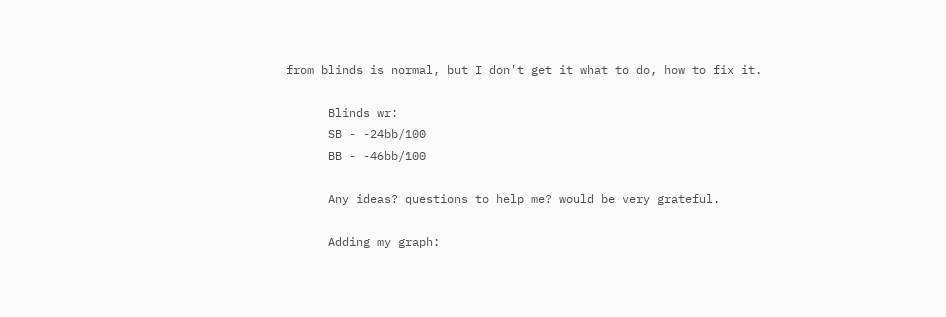from blinds is normal, but I don't get it what to do, how to fix it.

      Blinds wr:
      SB - -24bb/100
      BB - -46bb/100

      Any ideas? questions to help me? would be very grateful.

      Adding my graph: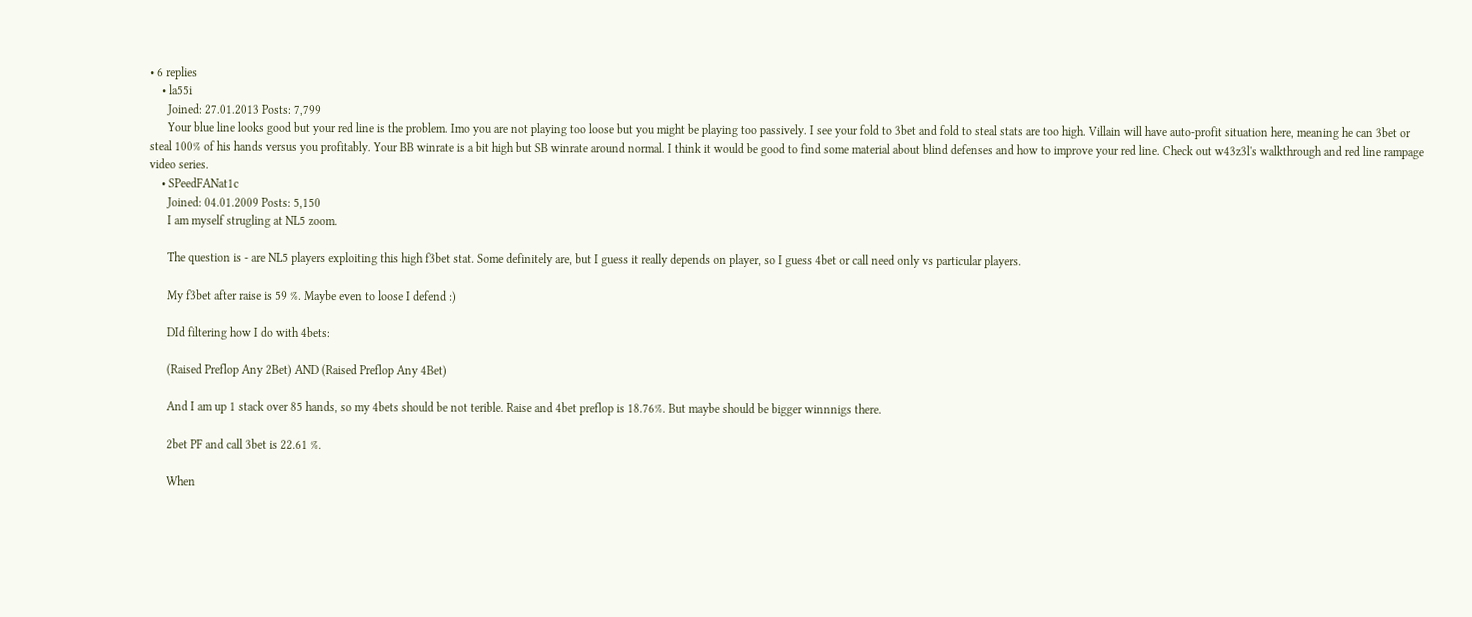• 6 replies
    • la55i
      Joined: 27.01.2013 Posts: 7,799
      Your blue line looks good but your red line is the problem. Imo you are not playing too loose but you might be playing too passively. I see your fold to 3bet and fold to steal stats are too high. Villain will have auto-profit situation here, meaning he can 3bet or steal 100% of his hands versus you profitably. Your BB winrate is a bit high but SB winrate around normal. I think it would be good to find some material about blind defenses and how to improve your red line. Check out w43z3l's walkthrough and red line rampage video series.
    • SPeedFANat1c
      Joined: 04.01.2009 Posts: 5,150
      I am myself strugling at NL5 zoom.

      The question is - are NL5 players exploiting this high f3bet stat. Some definitely are, but I guess it really depends on player, so I guess 4bet or call need only vs particular players.

      My f3bet after raise is 59 %. Maybe even to loose I defend :)

      DId filtering how I do with 4bets:

      (Raised Preflop Any 2Bet) AND (Raised Preflop Any 4Bet)

      And I am up 1 stack over 85 hands, so my 4bets should be not terible. Raise and 4bet preflop is 18.76%. But maybe should be bigger winnnigs there.

      2bet PF and call 3bet is 22.61 %.

      When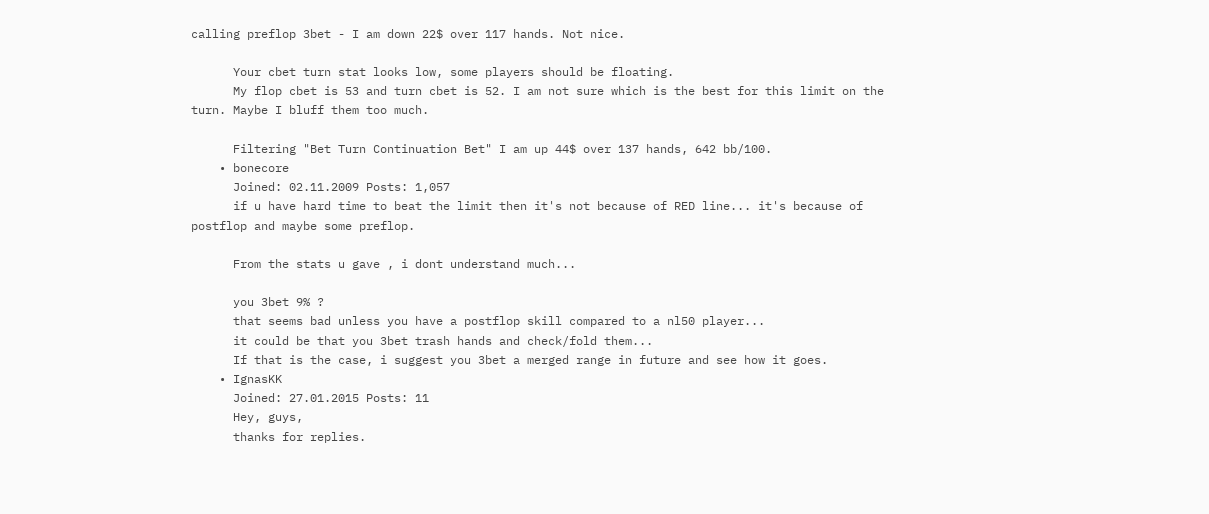calling preflop 3bet - I am down 22$ over 117 hands. Not nice.

      Your cbet turn stat looks low, some players should be floating.
      My flop cbet is 53 and turn cbet is 52. I am not sure which is the best for this limit on the turn. Maybe I bluff them too much.

      Filtering "Bet Turn Continuation Bet" I am up 44$ over 137 hands, 642 bb/100.
    • bonecore
      Joined: 02.11.2009 Posts: 1,057
      if u have hard time to beat the limit then it's not because of RED line... it's because of postflop and maybe some preflop.

      From the stats u gave , i dont understand much...

      you 3bet 9% ?
      that seems bad unless you have a postflop skill compared to a nl50 player...
      it could be that you 3bet trash hands and check/fold them...
      If that is the case, i suggest you 3bet a merged range in future and see how it goes.
    • IgnasKK
      Joined: 27.01.2015 Posts: 11
      Hey, guys,
      thanks for replies.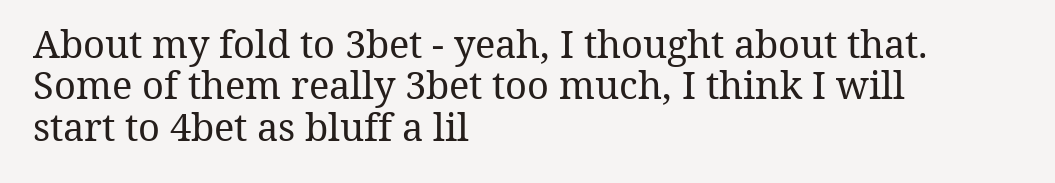About my fold to 3bet - yeah, I thought about that. Some of them really 3bet too much, I think I will start to 4bet as bluff a lil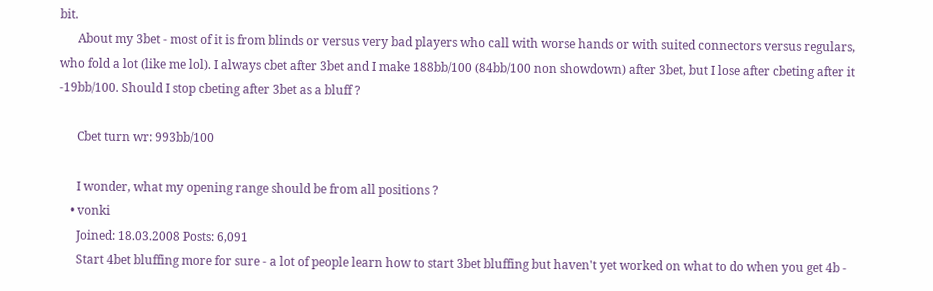bit.
      About my 3bet - most of it is from blinds or versus very bad players who call with worse hands or with suited connectors versus regulars, who fold a lot (like me lol). I always cbet after 3bet and I make 188bb/100 (84bb/100 non showdown) after 3bet, but I lose after cbeting after it -19bb/100. Should I stop cbeting after 3bet as a bluff ?

      Cbet turn wr: 993bb/100

      I wonder, what my opening range should be from all positions ?
    • vonki
      Joined: 18.03.2008 Posts: 6,091
      Start 4bet bluffing more for sure - a lot of people learn how to start 3bet bluffing but haven't yet worked on what to do when you get 4b -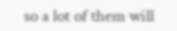so a lot of them will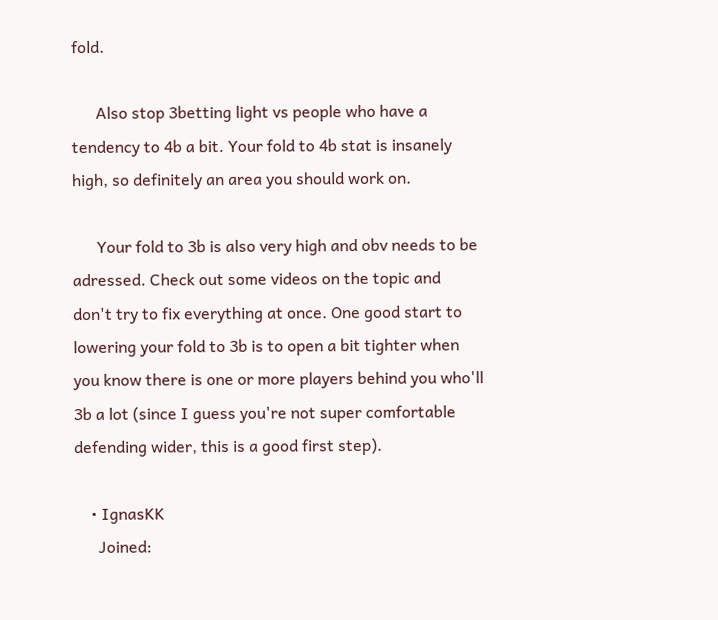fold.

      Also stop 3betting light vs people who have a tendency to 4b a bit. Your fold to 4b stat is insanely high, so definitely an area you should work on.

      Your fold to 3b is also very high and obv needs to be adressed. Check out some videos on the topic and don't try to fix everything at once. One good start to lowering your fold to 3b is to open a bit tighter when you know there is one or more players behind you who'll 3b a lot (since I guess you're not super comfortable defending wider, this is a good first step).

    • IgnasKK
      Joined: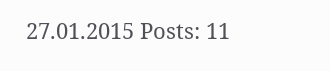27.01.2015 Posts: 11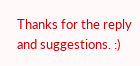Thanks for the reply and suggestions. :)